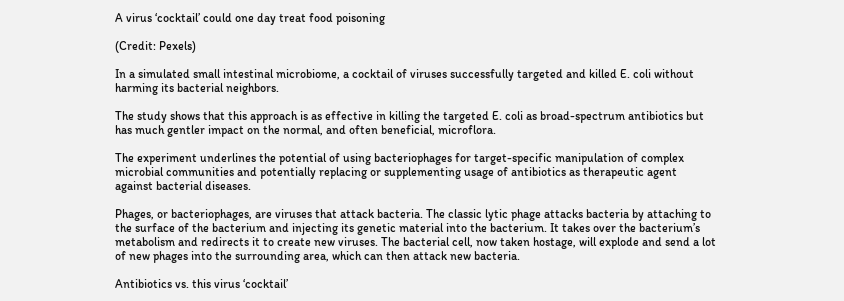A virus ‘cocktail’ could one day treat food poisoning

(Credit: Pexels)

In a simulated small intestinal microbiome, a cocktail of viruses successfully targeted and killed E. coli without harming its bacterial neighbors.

The study shows that this approach is as effective in killing the targeted E. coli as broad-spectrum antibiotics but has much gentler impact on the normal, and often beneficial, microflora.

The experiment underlines the potential of using bacteriophages for target-specific manipulation of complex microbial communities and potentially replacing or supplementing usage of antibiotics as therapeutic agent against bacterial diseases.

Phages, or bacteriophages, are viruses that attack bacteria. The classic lytic phage attacks bacteria by attaching to the surface of the bacterium and injecting its genetic material into the bacterium. It takes over the bacterium’s metabolism and redirects it to create new viruses. The bacterial cell, now taken hostage, will explode and send a lot of new phages into the surrounding area, which can then attack new bacteria.

Antibiotics vs. this virus ‘cocktail’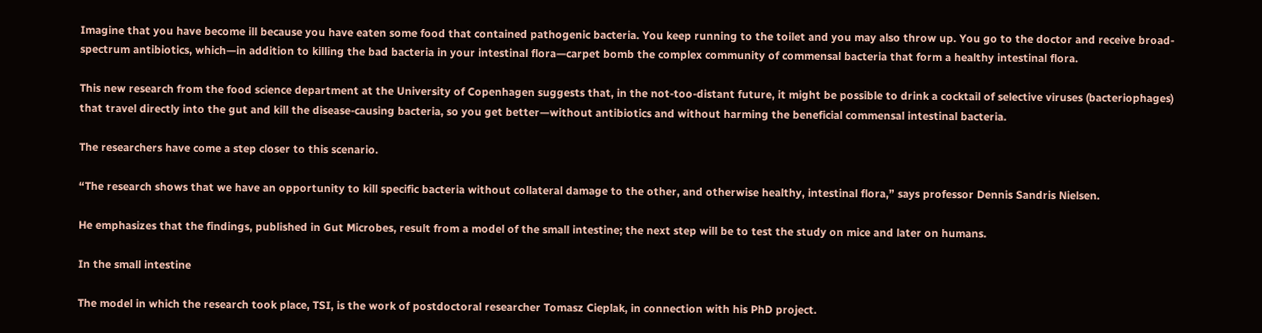Imagine that you have become ill because you have eaten some food that contained pathogenic bacteria. You keep running to the toilet and you may also throw up. You go to the doctor and receive broad-spectrum antibiotics, which—in addition to killing the bad bacteria in your intestinal flora—carpet bomb the complex community of commensal bacteria that form a healthy intestinal flora.

This new research from the food science department at the University of Copenhagen suggests that, in the not-too-distant future, it might be possible to drink a cocktail of selective viruses (bacteriophages) that travel directly into the gut and kill the disease-causing bacteria, so you get better—without antibiotics and without harming the beneficial commensal intestinal bacteria.

The researchers have come a step closer to this scenario.

“The research shows that we have an opportunity to kill specific bacteria without collateral damage to the other, and otherwise healthy, intestinal flora,” says professor Dennis Sandris Nielsen.

He emphasizes that the findings, published in Gut Microbes, result from a model of the small intestine; the next step will be to test the study on mice and later on humans.

In the small intestine

The model in which the research took place, TSI, is the work of postdoctoral researcher Tomasz Cieplak, in connection with his PhD project.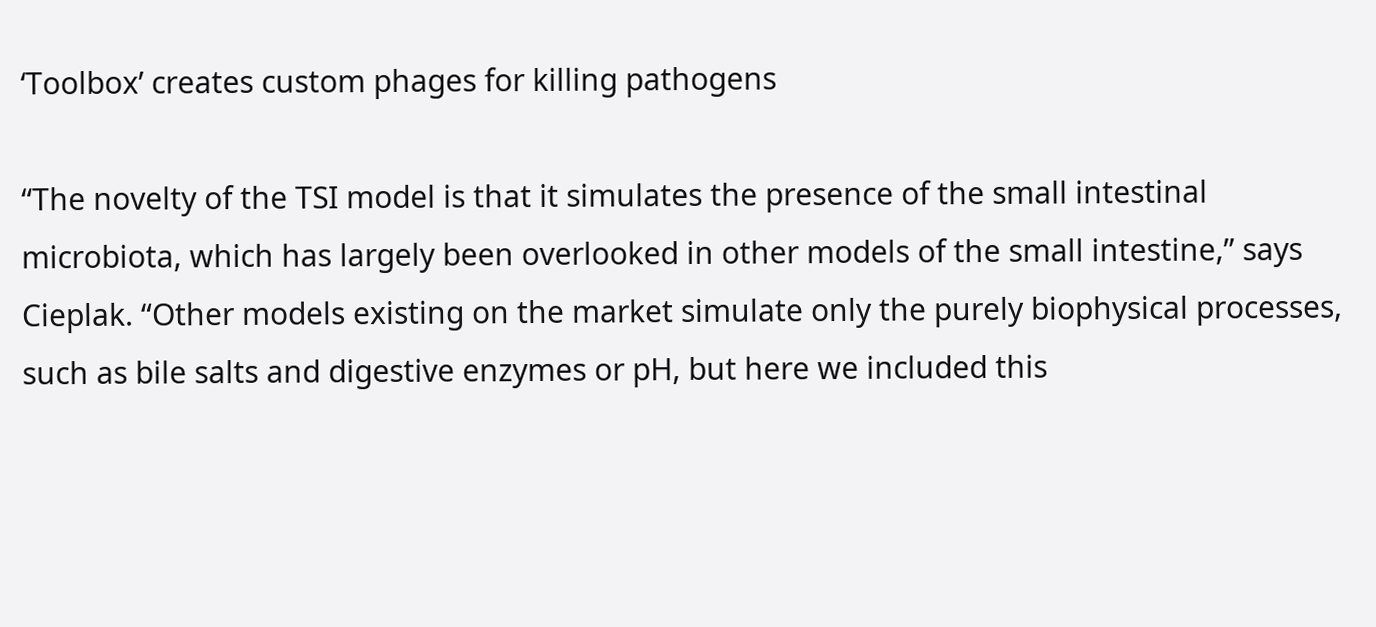‘Toolbox’ creates custom phages for killing pathogens

“The novelty of the TSI model is that it simulates the presence of the small intestinal microbiota, which has largely been overlooked in other models of the small intestine,” says Cieplak. “Other models existing on the market simulate only the purely biophysical processes, such as bile salts and digestive enzymes or pH, but here we included this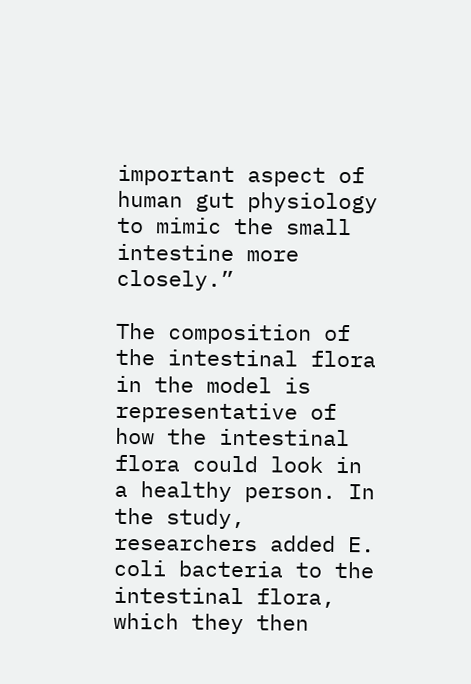important aspect of human gut physiology to mimic the small intestine more closely.”

The composition of the intestinal flora in the model is representative of how the intestinal flora could look in a healthy person. In the study, researchers added E. coli bacteria to the intestinal flora, which they then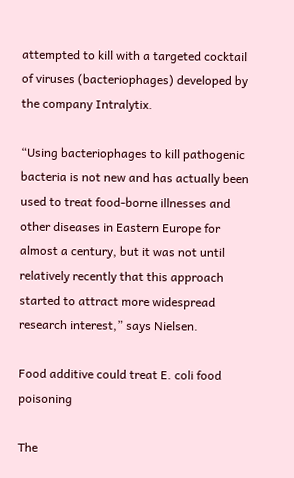attempted to kill with a targeted cocktail of viruses (bacteriophages) developed by the company Intralytix.

“Using bacteriophages to kill pathogenic bacteria is not new and has actually been used to treat food-borne illnesses and other diseases in Eastern Europe for almost a century, but it was not until relatively recently that this approach started to attract more widespread research interest,” says Nielsen.

Food additive could treat E. coli food poisoning

The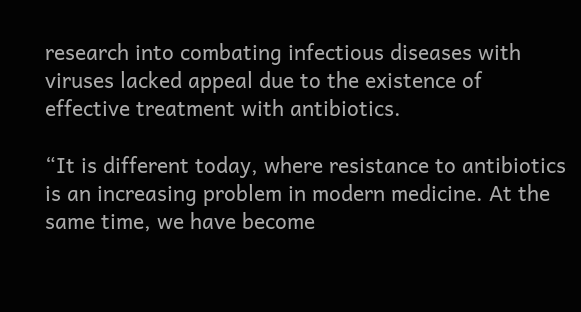research into combating infectious diseases with viruses lacked appeal due to the existence of effective treatment with antibiotics.

“It is different today, where resistance to antibiotics is an increasing problem in modern medicine. At the same time, we have become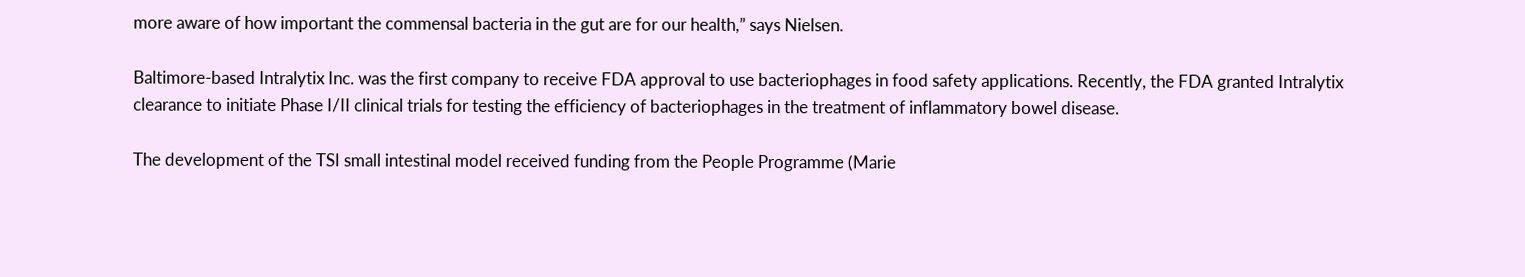more aware of how important the commensal bacteria in the gut are for our health,” says Nielsen.

Baltimore-based Intralytix Inc. was the first company to receive FDA approval to use bacteriophages in food safety applications. Recently, the FDA granted Intralytix clearance to initiate Phase I/II clinical trials for testing the efficiency of bacteriophages in the treatment of inflammatory bowel disease.

The development of the TSI small intestinal model received funding from the People Programme (Marie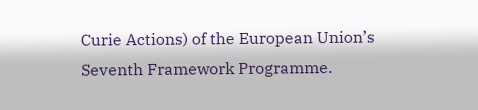Curie Actions) of the European Union’s Seventh Framework Programme.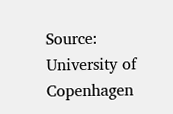Source: University of Copenhagen